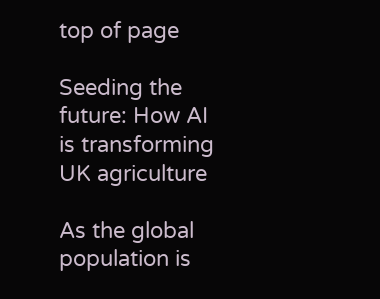top of page

Seeding the future: How AI is transforming UK agriculture

As the global population is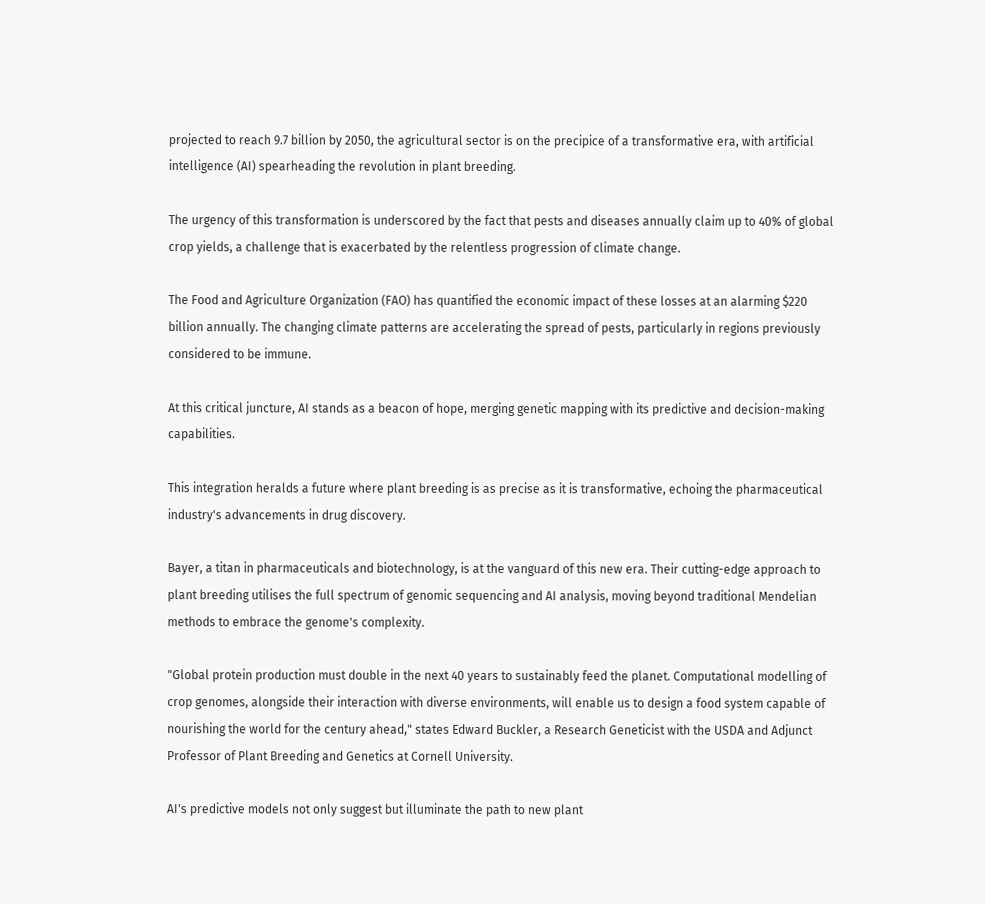projected to reach 9.7 billion by 2050, the agricultural sector is on the precipice of a transformative era, with artificial intelligence (AI) spearheading the revolution in plant breeding.

The urgency of this transformation is underscored by the fact that pests and diseases annually claim up to 40% of global crop yields, a challenge that is exacerbated by the relentless progression of climate change.

The Food and Agriculture Organization (FAO) has quantified the economic impact of these losses at an alarming $220 billion annually. The changing climate patterns are accelerating the spread of pests, particularly in regions previously considered to be immune.

At this critical juncture, AI stands as a beacon of hope, merging genetic mapping with its predictive and decision-making capabilities.

This integration heralds a future where plant breeding is as precise as it is transformative, echoing the pharmaceutical industry's advancements in drug discovery.

Bayer, a titan in pharmaceuticals and biotechnology, is at the vanguard of this new era. Their cutting-edge approach to plant breeding utilises the full spectrum of genomic sequencing and AI analysis, moving beyond traditional Mendelian methods to embrace the genome's complexity.

"Global protein production must double in the next 40 years to sustainably feed the planet. Computational modelling of crop genomes, alongside their interaction with diverse environments, will enable us to design a food system capable of nourishing the world for the century ahead," states Edward Buckler, a Research Geneticist with the USDA and Adjunct Professor of Plant Breeding and Genetics at Cornell University.

AI's predictive models not only suggest but illuminate the path to new plant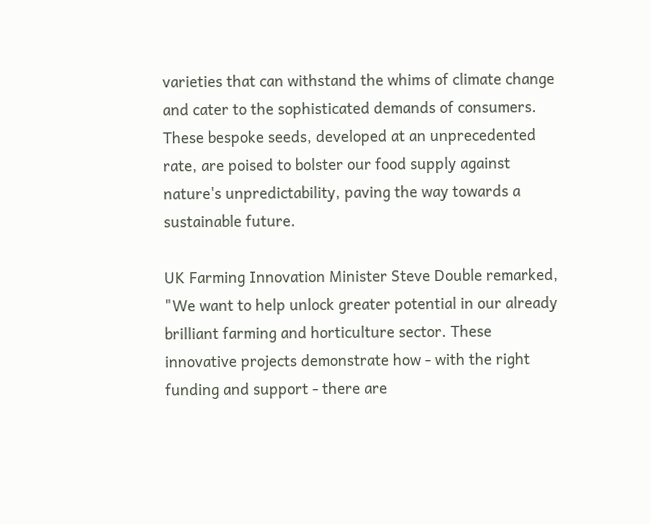varieties that can withstand the whims of climate change and cater to the sophisticated demands of consumers. These bespoke seeds, developed at an unprecedented rate, are poised to bolster our food supply against nature's unpredictability, paving the way towards a sustainable future.

UK Farming Innovation Minister Steve Double remarked, "We want to help unlock greater potential in our already brilliant farming and horticulture sector. These innovative projects demonstrate how - with the right funding and support - there are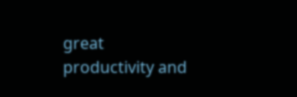great productivity and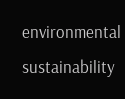environmental sustainability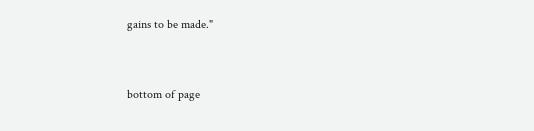gains to be made."


bottom of page